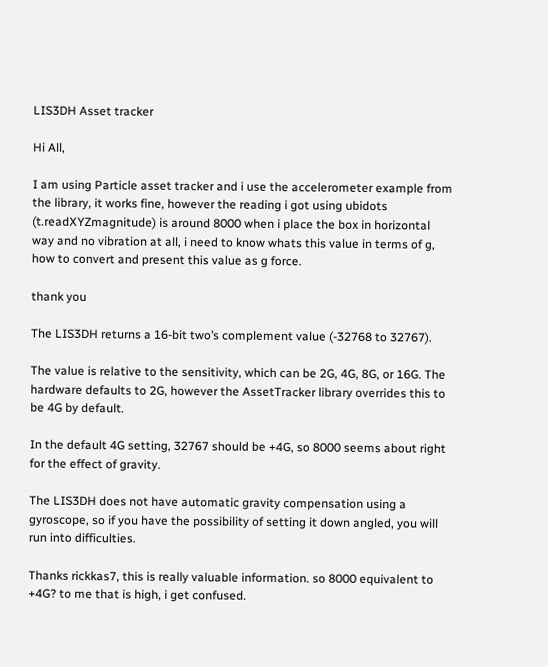LIS3DH Asset tracker

Hi All,

I am using Particle asset tracker and i use the accelerometer example from the library, it works fine, however the reading i got using ubidots (t.readXYZmagnitude) is around 8000 when i place the box in horizontal way and no vibration at all, i need to know whats this value in terms of g, how to convert and present this value as g force.

thank you

The LIS3DH returns a 16-bit two’s complement value (-32768 to 32767).

The value is relative to the sensitivity, which can be 2G, 4G, 8G, or 16G. The hardware defaults to 2G, however the AssetTracker library overrides this to be 4G by default.

In the default 4G setting, 32767 should be +4G, so 8000 seems about right for the effect of gravity.

The LIS3DH does not have automatic gravity compensation using a gyroscope, so if you have the possibility of setting it down angled, you will run into difficulties.

Thanks rickkas7, this is really valuable information. so 8000 equivalent to +4G? to me that is high, i get confused.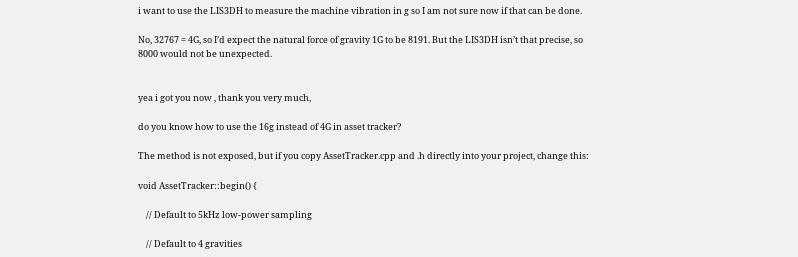i want to use the LIS3DH to measure the machine vibration in g so I am not sure now if that can be done.

No, 32767 = 4G, so I’d expect the natural force of gravity 1G to be 8191. But the LIS3DH isn’t that precise, so 8000 would not be unexpected.


yea i got you now , thank you very much,

do you know how to use the 16g instead of 4G in asset tracker?

The method is not exposed, but if you copy AssetTracker.cpp and .h directly into your project, change this:

void AssetTracker::begin() {

    // Default to 5kHz low-power sampling

    // Default to 4 gravities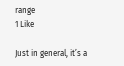range
1 Like

Just in general, it’s a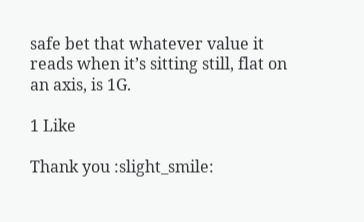safe bet that whatever value it reads when it’s sitting still, flat on an axis, is 1G.

1 Like

Thank you :slight_smile: